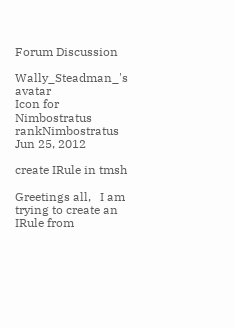Forum Discussion

Wally_Steadman_'s avatar
Icon for Nimbostratus rankNimbostratus
Jun 25, 2012

create IRule in tmsh

Greetings all,   I am trying to create an IRule from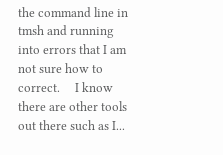the command line in tmsh and running into errors that I am not sure how to correct.     I know there are other tools out there such as I...